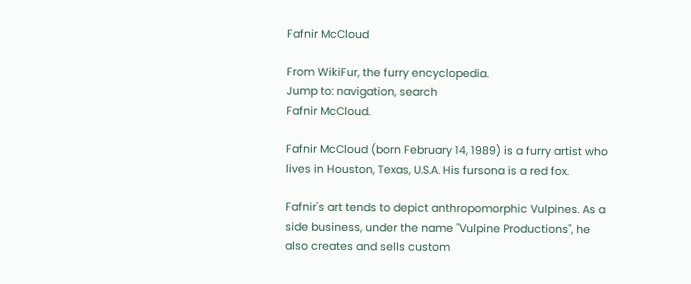Fafnir McCloud

From WikiFur, the furry encyclopedia.
Jump to: navigation, search
Fafnir McCloud.

Fafnir McCloud (born February 14, 1989) is a furry artist who lives in Houston, Texas, U.S.A. His fursona is a red fox.

Fafnir's art tends to depict anthropomorphic Vulpines. As a side business, under the name "Vulpine Productions", he also creates and sells custom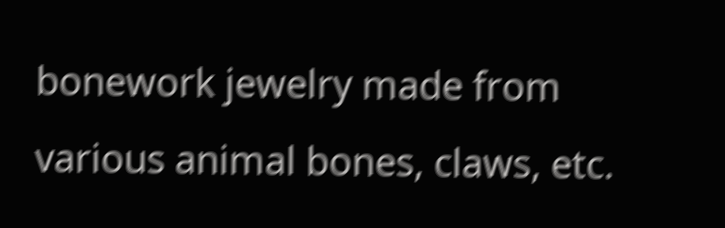bonework jewelry made from various animal bones, claws, etc.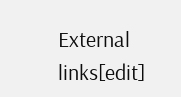External links[edit]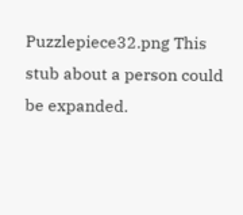Puzzlepiece32.png This stub about a person could be expanded.